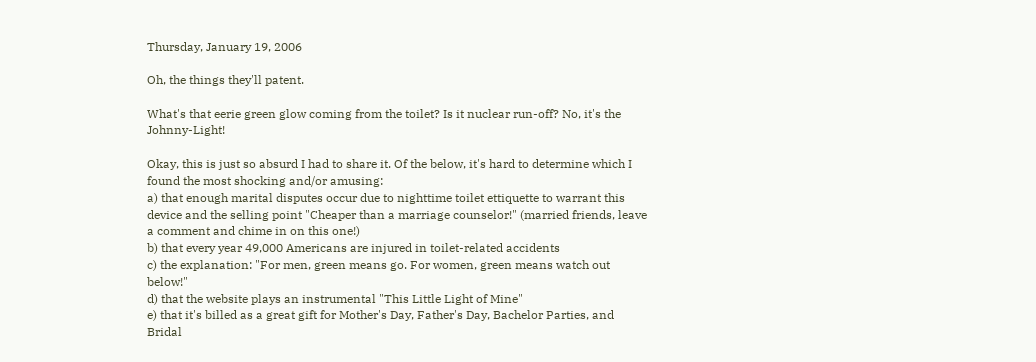Thursday, January 19, 2006

Oh, the things they'll patent.

What's that eerie green glow coming from the toilet? Is it nuclear run-off? No, it's the Johnny-Light!

Okay, this is just so absurd I had to share it. Of the below, it's hard to determine which I found the most shocking and/or amusing:
a) that enough marital disputes occur due to nighttime toilet ettiquette to warrant this device and the selling point "Cheaper than a marriage counselor!" (married friends, leave a comment and chime in on this one!)
b) that every year 49,000 Americans are injured in toilet-related accidents
c) the explanation: "For men, green means go. For women, green means watch out below!"
d) that the website plays an instrumental "This Little Light of Mine"
e) that it's billed as a great gift for Mother's Day, Father's Day, Bachelor Parties, and Bridal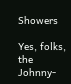Showers

Yes, folks, the Johnny-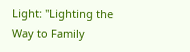Light: "Lighting the Way to Family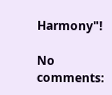Harmony"!

No comments: